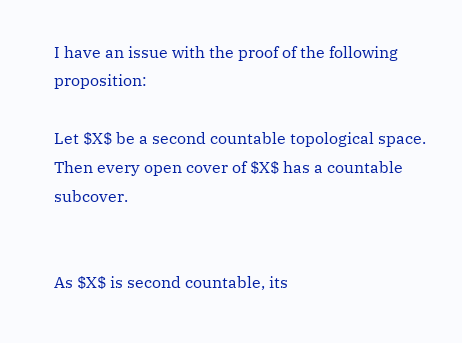I have an issue with the proof of the following proposition:

Let $X$ be a second countable topological space. Then every open cover of $X$ has a countable subcover.


As $X$ is second countable, its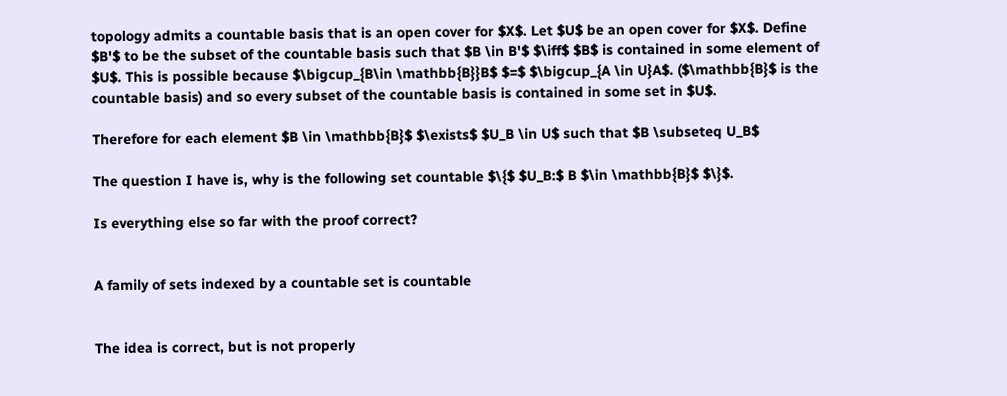topology admits a countable basis that is an open cover for $X$. Let $U$ be an open cover for $X$. Define $B'$ to be the subset of the countable basis such that $B \in B'$ $\iff$ $B$ is contained in some element of $U$. This is possible because $\bigcup_{B\in \mathbb{B}}B$ $=$ $\bigcup_{A \in U}A$. ($\mathbb{B}$ is the countable basis) and so every subset of the countable basis is contained in some set in $U$.

Therefore for each element $B \in \mathbb{B}$ $\exists$ $U_B \in U$ such that $B \subseteq U_B$

The question I have is, why is the following set countable $\{$ $U_B:$ B $\in \mathbb{B}$ $\}$.

Is everything else so far with the proof correct?


A family of sets indexed by a countable set is countable


The idea is correct, but is not properly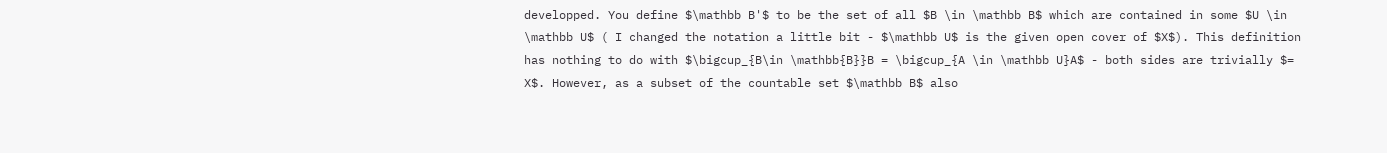developped. You define $\mathbb B'$ to be the set of all $B \in \mathbb B$ which are contained in some $U \in \mathbb U$ ( I changed the notation a little bit - $\mathbb U$ is the given open cover of $X$). This definition has nothing to do with $\bigcup_{B\in \mathbb{B}}B = \bigcup_{A \in \mathbb U}A$ - both sides are trivially $= X$. However, as a subset of the countable set $\mathbb B$ also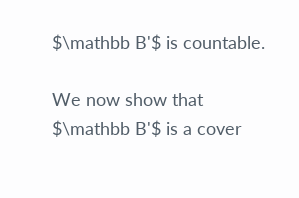$\mathbb B'$ is countable.

We now show that $\mathbb B'$ is a cover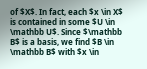of $X$. In fact, each $x \in X$ is contained in some $U \in \mathbb U$. Since $\mathbb B$ is a basis, we find $B \in \mathbb B$ with $x \in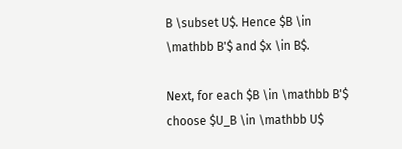B \subset U$. Hence $B \in \mathbb B'$ and $x \in B$.

Next, for each $B \in \mathbb B'$ choose $U_B \in \mathbb U$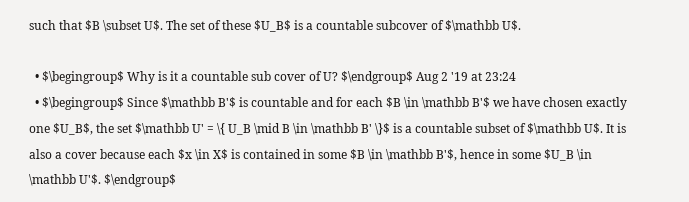such that $B \subset U$. The set of these $U_B$ is a countable subcover of $\mathbb U$.

  • $\begingroup$ Why is it a countable sub cover of U? $\endgroup$ Aug 2 '19 at 23:24
  • $\begingroup$ Since $\mathbb B'$ is countable and for each $B \in \mathbb B'$ we have chosen exactly one $U_B$, the set $\mathbb U' = \{ U_B \mid B \in \mathbb B' \}$ is a countable subset of $\mathbb U$. It is also a cover because each $x \in X$ is contained in some $B \in \mathbb B'$, hence in some $U_B \in \mathbb U'$. $\endgroup$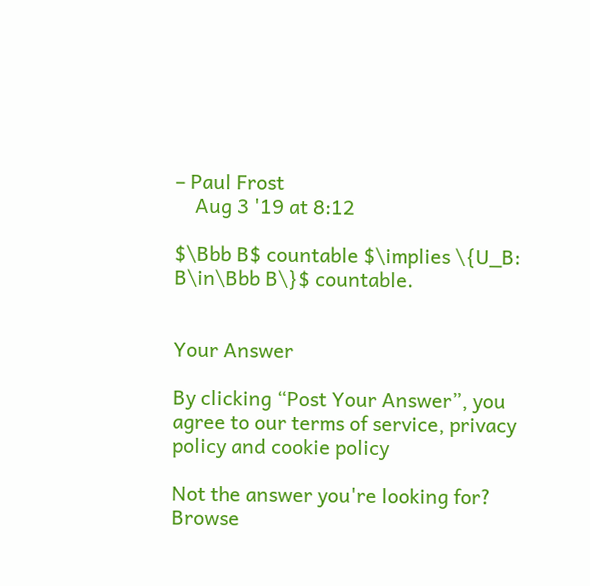– Paul Frost
    Aug 3 '19 at 8:12

$\Bbb B$ countable $\implies \{U_B: B\in\Bbb B\}$ countable.


Your Answer

By clicking “Post Your Answer”, you agree to our terms of service, privacy policy and cookie policy

Not the answer you're looking for? Browse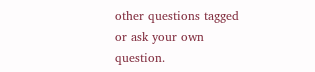other questions tagged or ask your own question.